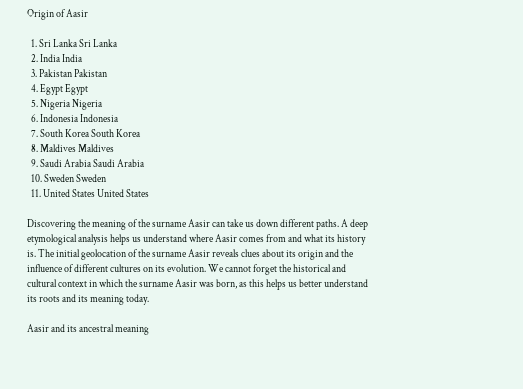Origin of Aasir

  1. Sri Lanka Sri Lanka
  2. India India
  3. Pakistan Pakistan
  4. Egypt Egypt
  5. Nigeria Nigeria
  6. Indonesia Indonesia
  7. South Korea South Korea
  8. Maldives Maldives
  9. Saudi Arabia Saudi Arabia
  10. Sweden Sweden
  11. United States United States

Discovering the meaning of the surname Aasir can take us down different paths. A deep etymological analysis helps us understand where Aasir comes from and what its history is. The initial geolocation of the surname Aasir reveals clues about its origin and the influence of different cultures on its evolution. We cannot forget the historical and cultural context in which the surname Aasir was born, as this helps us better understand its roots and its meaning today.

Aasir and its ancestral meaning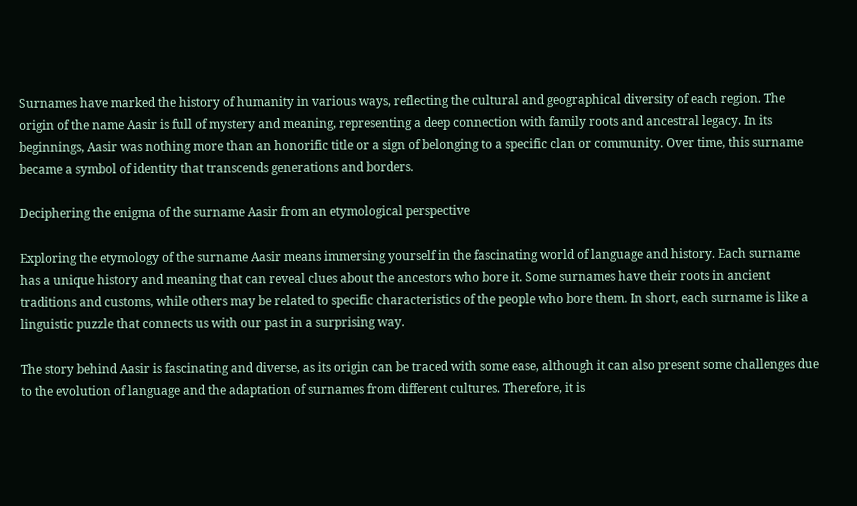Surnames have marked the history of humanity in various ways, reflecting the cultural and geographical diversity of each region. The origin of the name Aasir is full of mystery and meaning, representing a deep connection with family roots and ancestral legacy. In its beginnings, Aasir was nothing more than an honorific title or a sign of belonging to a specific clan or community. Over time, this surname became a symbol of identity that transcends generations and borders.

Deciphering the enigma of the surname Aasir from an etymological perspective

Exploring the etymology of the surname Aasir means immersing yourself in the fascinating world of language and history. Each surname has a unique history and meaning that can reveal clues about the ancestors who bore it. Some surnames have their roots in ancient traditions and customs, while others may be related to specific characteristics of the people who bore them. In short, each surname is like a linguistic puzzle that connects us with our past in a surprising way.

The story behind Aasir is fascinating and diverse, as its origin can be traced with some ease, although it can also present some challenges due to the evolution of language and the adaptation of surnames from different cultures. Therefore, it is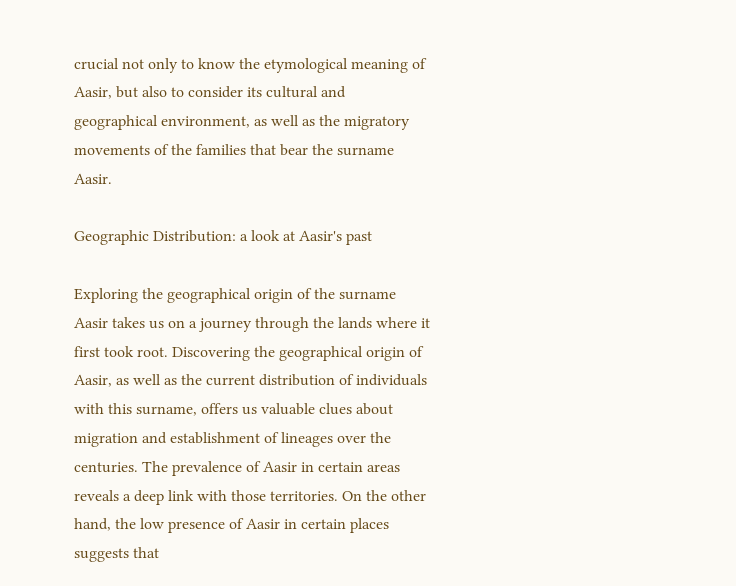crucial not only to know the etymological meaning of Aasir, but also to consider its cultural and geographical environment, as well as the migratory movements of the families that bear the surname Aasir.

Geographic Distribution: a look at Aasir's past

Exploring the geographical origin of the surname Aasir takes us on a journey through the lands where it first took root. Discovering the geographical origin of Aasir, as well as the current distribution of individuals with this surname, offers us valuable clues about migration and establishment of lineages over the centuries. The prevalence of Aasir in certain areas reveals a deep link with those territories. On the other hand, the low presence of Aasir in certain places suggests that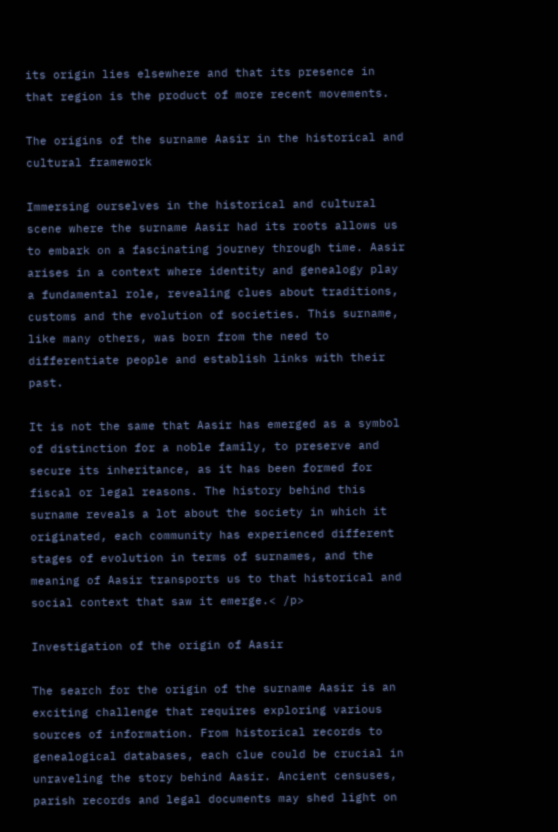its origin lies elsewhere and that its presence in that region is the product of more recent movements.

The origins of the surname Aasir in the historical and cultural framework

Immersing ourselves in the historical and cultural scene where the surname Aasir had its roots allows us to embark on a fascinating journey through time. Aasir arises in a context where identity and genealogy play a fundamental role, revealing clues about traditions, customs and the evolution of societies. This surname, like many others, was born from the need to differentiate people and establish links with their past.

It is not the same that Aasir has emerged as a symbol of distinction for a noble family, to preserve and secure its inheritance, as it has been formed for fiscal or legal reasons. The history behind this surname reveals a lot about the society in which it originated, each community has experienced different stages of evolution in terms of surnames, and the meaning of Aasir transports us to that historical and social context that saw it emerge.< /p>

Investigation of the origin of Aasir

The search for the origin of the surname Aasir is an exciting challenge that requires exploring various sources of information. From historical records to genealogical databases, each clue could be crucial in unraveling the story behind Aasir. Ancient censuses, parish records and legal documents may shed light on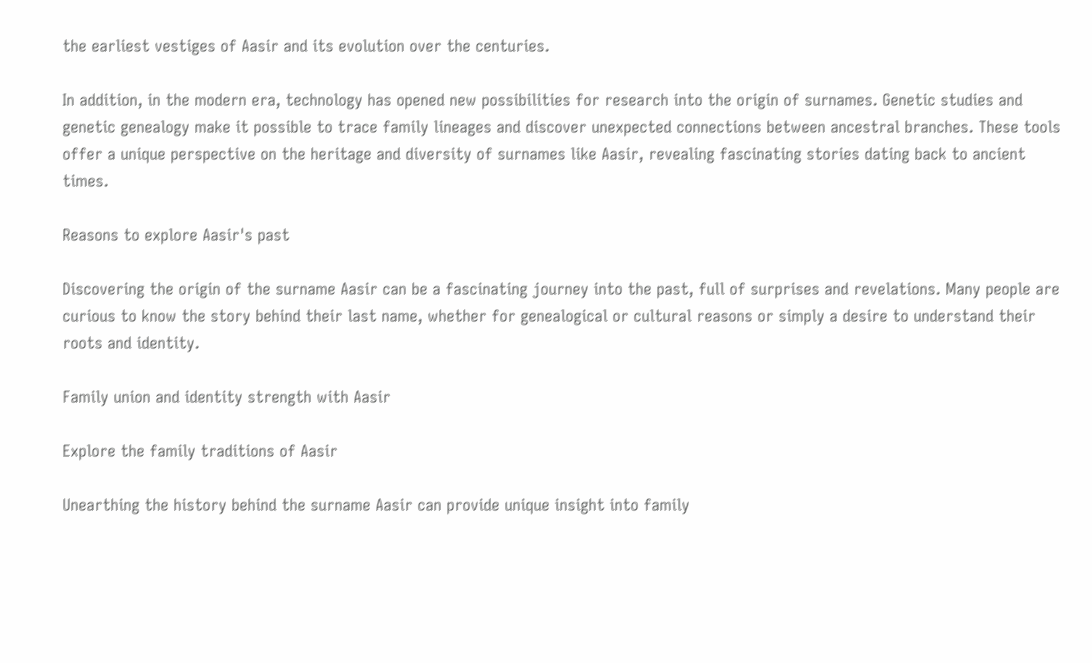the earliest vestiges of Aasir and its evolution over the centuries.

In addition, in the modern era, technology has opened new possibilities for research into the origin of surnames. Genetic studies and genetic genealogy make it possible to trace family lineages and discover unexpected connections between ancestral branches. These tools offer a unique perspective on the heritage and diversity of surnames like Aasir, revealing fascinating stories dating back to ancient times.

Reasons to explore Aasir's past

Discovering the origin of the surname Aasir can be a fascinating journey into the past, full of surprises and revelations. Many people are curious to know the story behind their last name, whether for genealogical or cultural reasons or simply a desire to understand their roots and identity.

Family union and identity strength with Aasir

Explore the family traditions of Aasir

Unearthing the history behind the surname Aasir can provide unique insight into family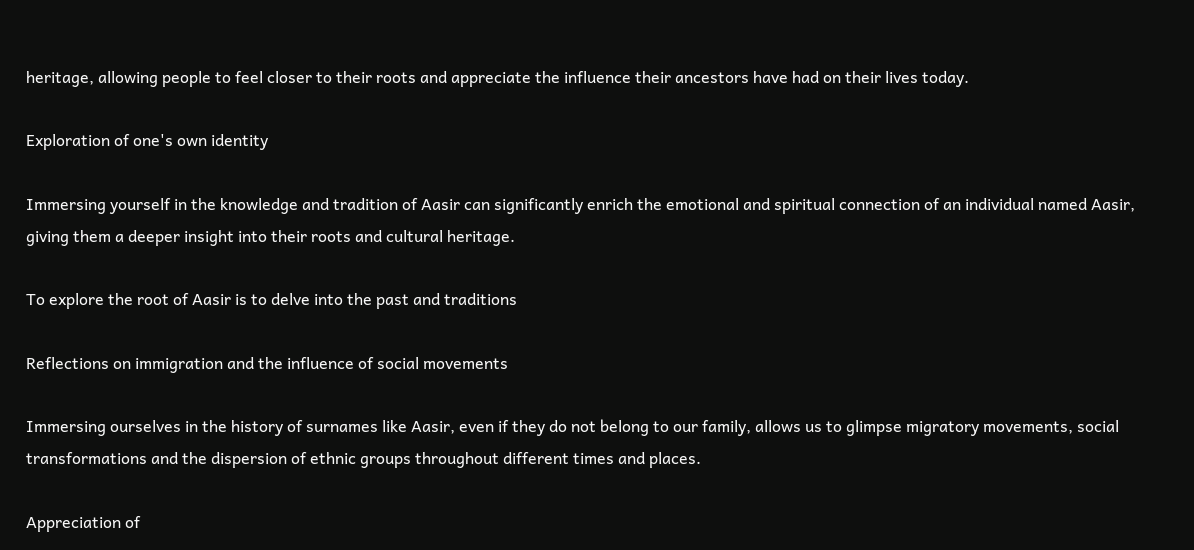heritage, allowing people to feel closer to their roots and appreciate the influence their ancestors have had on their lives today.

Exploration of one's own identity

Immersing yourself in the knowledge and tradition of Aasir can significantly enrich the emotional and spiritual connection of an individual named Aasir, giving them a deeper insight into their roots and cultural heritage.

To explore the root of Aasir is to delve into the past and traditions

Reflections on immigration and the influence of social movements

Immersing ourselves in the history of surnames like Aasir, even if they do not belong to our family, allows us to glimpse migratory movements, social transformations and the dispersion of ethnic groups throughout different times and places.

Appreciation of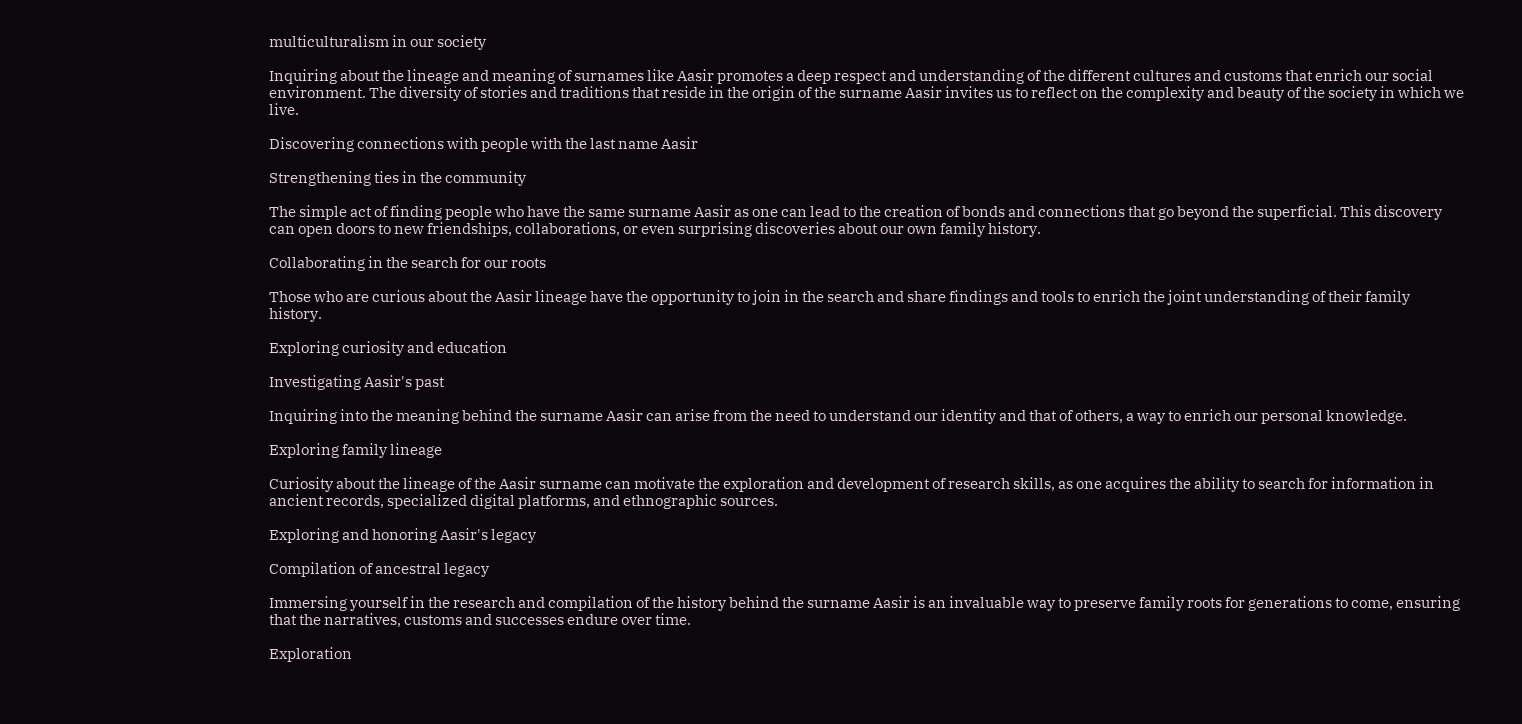multiculturalism in our society

Inquiring about the lineage and meaning of surnames like Aasir promotes a deep respect and understanding of the different cultures and customs that enrich our social environment. The diversity of stories and traditions that reside in the origin of the surname Aasir invites us to reflect on the complexity and beauty of the society in which we live.

Discovering connections with people with the last name Aasir

Strengthening ties in the community

The simple act of finding people who have the same surname Aasir as one can lead to the creation of bonds and connections that go beyond the superficial. This discovery can open doors to new friendships, collaborations, or even surprising discoveries about our own family history.

Collaborating in the search for our roots

Those who are curious about the Aasir lineage have the opportunity to join in the search and share findings and tools to enrich the joint understanding of their family history.

Exploring curiosity and education

Investigating Aasir's past

Inquiring into the meaning behind the surname Aasir can arise from the need to understand our identity and that of others, a way to enrich our personal knowledge.

Exploring family lineage

Curiosity about the lineage of the Aasir surname can motivate the exploration and development of research skills, as one acquires the ability to search for information in ancient records, specialized digital platforms, and ethnographic sources.

Exploring and honoring Aasir's legacy

Compilation of ancestral legacy

Immersing yourself in the research and compilation of the history behind the surname Aasir is an invaluable way to preserve family roots for generations to come, ensuring that the narratives, customs and successes endure over time.

Exploration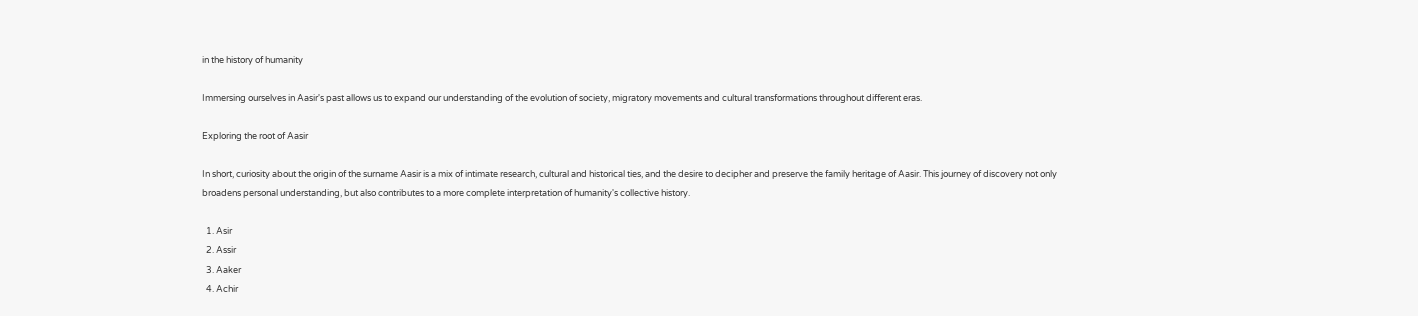in the history of humanity

Immersing ourselves in Aasir's past allows us to expand our understanding of the evolution of society, migratory movements and cultural transformations throughout different eras.

Exploring the root of Aasir

In short, curiosity about the origin of the surname Aasir is a mix of intimate research, cultural and historical ties, and the desire to decipher and preserve the family heritage of Aasir. This journey of discovery not only broadens personal understanding, but also contributes to a more complete interpretation of humanity's collective history.

  1. Asir
  2. Assir
  3. Aaker
  4. Achir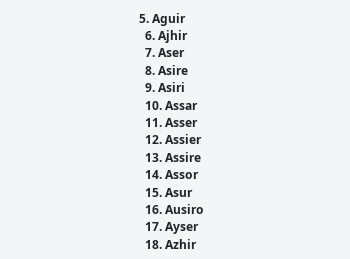5. Aguir
  6. Ajhir
  7. Aser
  8. Asire
  9. Asiri
  10. Assar
  11. Asser
  12. Assier
  13. Assire
  14. Assor
  15. Asur
  16. Ausiro
  17. Ayser
  18. Azhir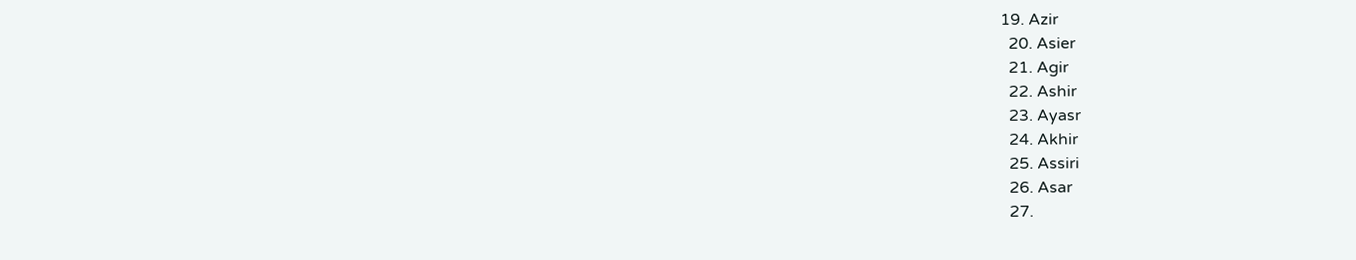19. Azir
  20. Asier
  21. Agir
  22. Ashir
  23. Ayasr
  24. Akhir
  25. Assiri
  26. Asar
  27.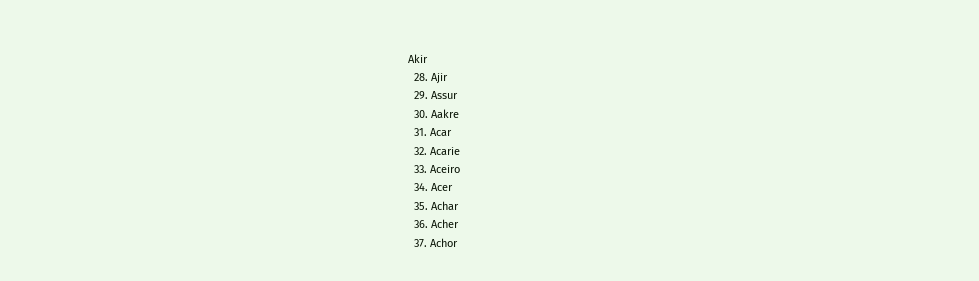Akir
  28. Ajir
  29. Assur
  30. Aakre
  31. Acar
  32. Acarie
  33. Aceiro
  34. Acer
  35. Achar
  36. Acher
  37. Achor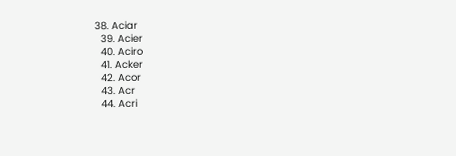38. Aciar
  39. Acier
  40. Aciro
  41. Acker
  42. Acor
  43. Acr
  44. Acri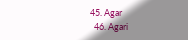45. Agar
  46. Agari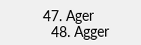47. Ager
  48. Agger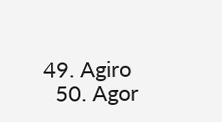49. Agiro
  50. Agor